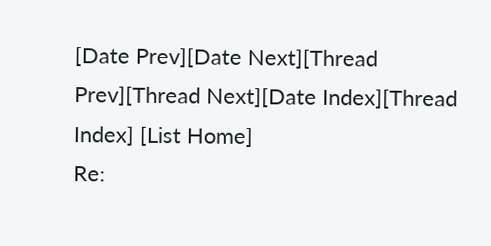[Date Prev][Date Next][Thread Prev][Thread Next][Date Index][Thread Index] [List Home]
Re: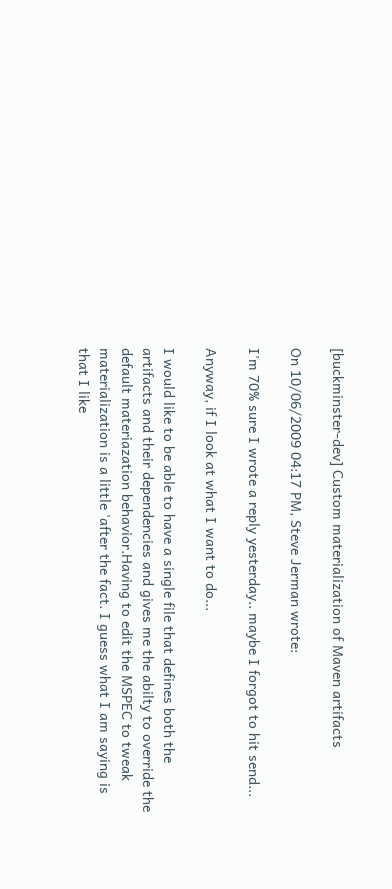[buckminster-dev] Custom materialization of Maven artifacts

On 10/06/2009 04:17 PM, Steve Jerman wrote:

I'm 70% sure I wrote a reply yesterday.. maybe I forgot to hit send...

Anyway, if I look at what I want to do...

I would like to be able to have a single file that defines both the
artifacts and their dependencies and gives me the abilty to override the
default materiazation behavior.Having to edit the MSPEC to tweak
materialization is a little 'after the fact. I guess what I am saying is
that I like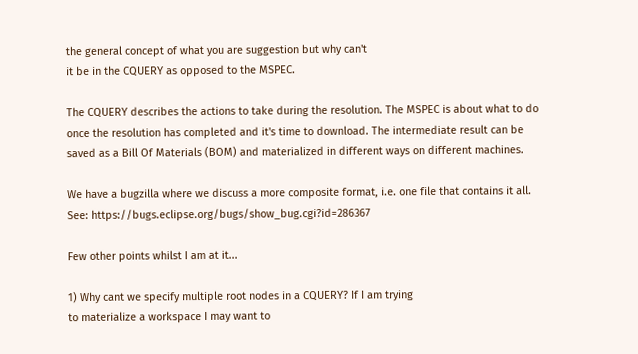the general concept of what you are suggestion but why can't
it be in the CQUERY as opposed to the MSPEC.

The CQUERY describes the actions to take during the resolution. The MSPEC is about what to do once the resolution has completed and it's time to download. The intermediate result can be saved as a Bill Of Materials (BOM) and materialized in different ways on different machines.

We have a bugzilla where we discuss a more composite format, i.e. one file that contains it all. See: https://bugs.eclipse.org/bugs/show_bug.cgi?id=286367

Few other points whilst I am at it...

1) Why cant we specify multiple root nodes in a CQUERY? If I am trying
to materialize a workspace I may want to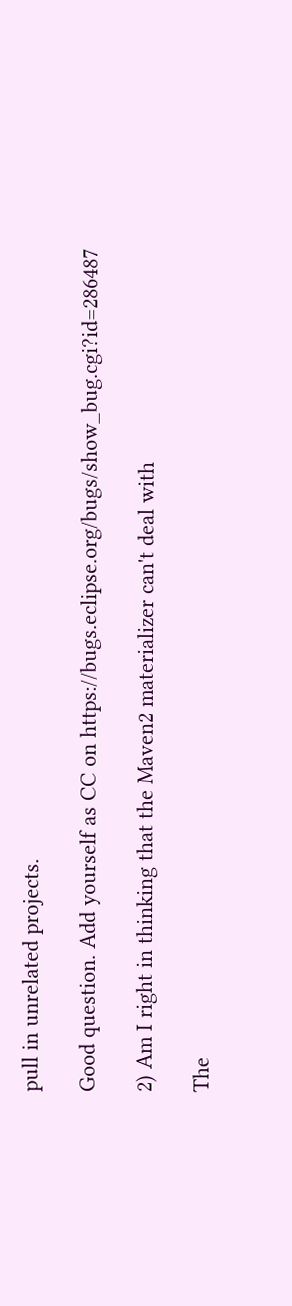pull in unrelated projects.

Good question. Add yourself as CC on https://bugs.eclipse.org/bugs/show_bug.cgi?id=286487

2) Am I right in thinking that the Maven2 materializer can't deal with

The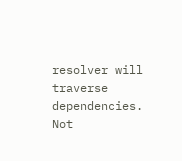resolver will traverse dependencies. Not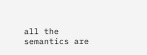all the semantics are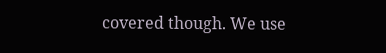covered though. We use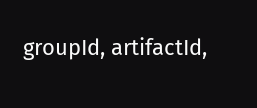groupId, artifactId,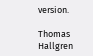version.

Thomas Hallgren